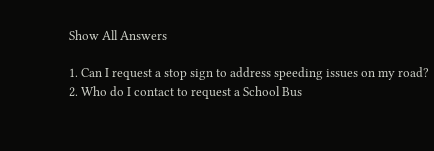Show All Answers

1. Can I request a stop sign to address speeding issues on my road?
2. Who do I contact to request a School Bus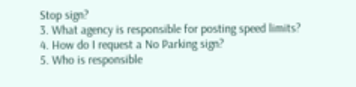Stop sign?
3. What agency is responsible for posting speed limits?
4. How do I request a No Parking sign?
5. Who is responsible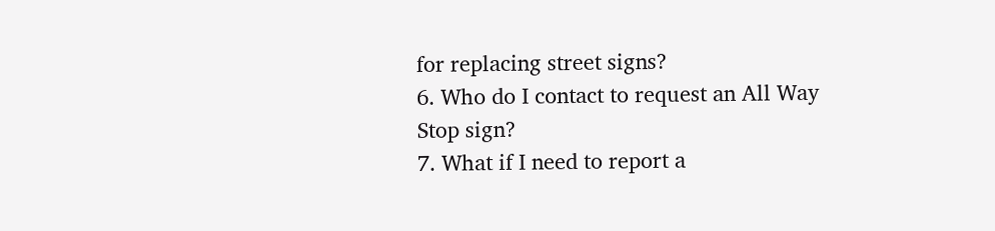for replacing street signs?
6. Who do I contact to request an All Way Stop sign?
7. What if I need to report a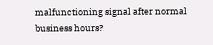malfunctioning signal after normal business hours?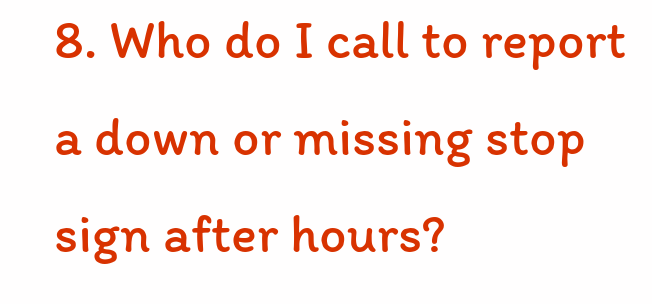8. Who do I call to report a down or missing stop sign after hours?